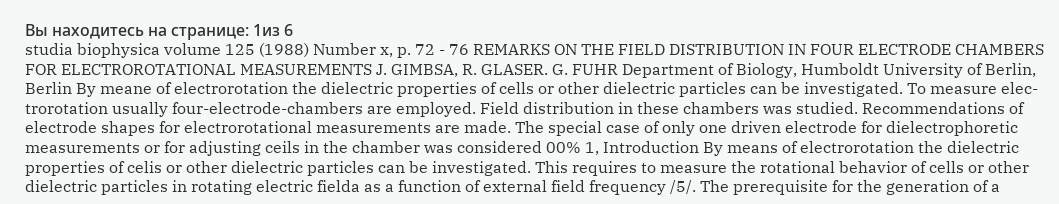Вы находитесь на странице: 1из 6
studia biophysica volume 125 (1988) Number x, p. 72 - 76 REMARKS ON THE FIELD DISTRIBUTION IN FOUR ELECTRODE CHAMBERS FOR ELECTROROTATIONAL MEASUREMENTS J. GIMBSA, R. GLASER. G. FUHR Department of Biology, Humboldt University of Berlin, Berlin By meane of electrorotation the dielectric properties of cells or other dielectric particles can be investigated. To measure elec- trorotation usually four-electrode-chambers are employed. Field distribution in these chambers was studied. Recommendations of electrode shapes for electrorotational measurements are made. The special case of only one driven electrode for dielectrophoretic measurements or for adjusting ceils in the chamber was considered 00% 1, Introduction By means of electrorotation the dielectric properties of celis or other dielectric particles can be investigated. This requires to measure the rotational behavior of cells or other dielectric particles in rotating electric fielda as a function of external field frequency /5/. The prerequisite for the generation of a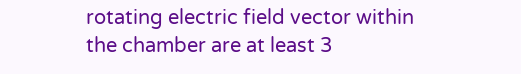rotating electric field vector within the chamber are at least 3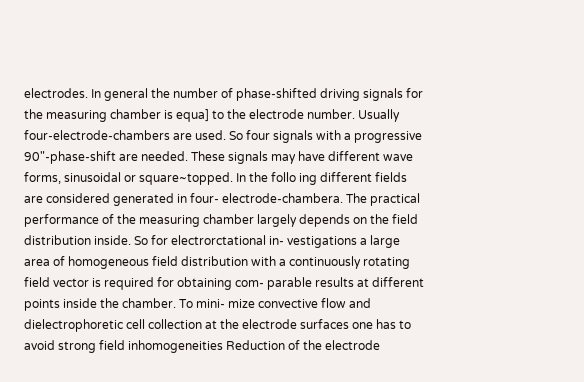electrodes. In general the number of phase-shifted driving signals for the measuring chamber is equa] to the electrode number. Usually four-electrode-chambers are used. So four signals with a progressive 90"-phase-shift are needed. These signals may have different wave forms, sinusoidal or square~topped. In the follo ing different fields are considered generated in four- electrode-chambera. The practical performance of the measuring chamber largely depends on the field distribution inside. So for electrorctational in- vestigations a large area of homogeneous field distribution with a continuously rotating field vector is required for obtaining com- parable results at different points inside the chamber. To mini- mize convective flow and dielectrophoretic cell collection at the electrode surfaces one has to avoid strong field inhomogeneities Reduction of the electrode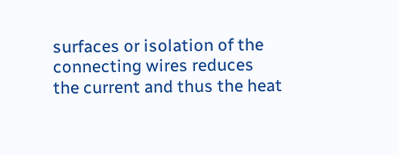surfaces or isolation of the connecting wires reduces the current and thus the heat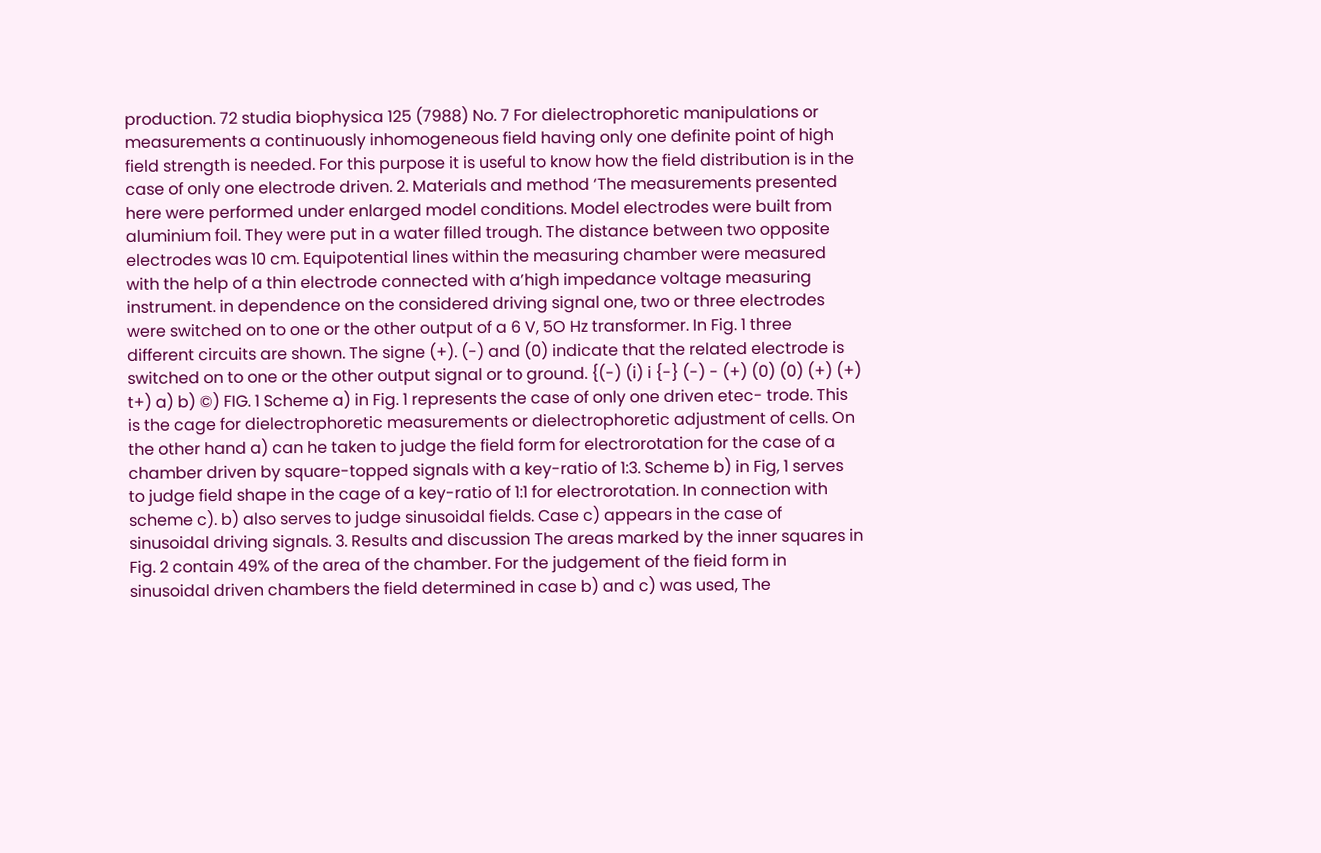production. 72 studia biophysica 125 (7988) No. 7 For dielectrophoretic manipulations or measurements a continuously inhomogeneous field having only one definite point of high field strength is needed. For this purpose it is useful to know how the field distribution is in the case of only one electrode driven. 2. Materials and method ‘The measurements presented here were performed under enlarged model conditions. Model electrodes were built from aluminium foil. They were put in a water filled trough. The distance between two opposite electrodes was 10 cm. Equipotential lines within the measuring chamber were measured with the help of a thin electrode connected with a’high impedance voltage measuring instrument. in dependence on the considered driving signal one, two or three electrodes were switched on to one or the other output of a 6 V, 5O Hz transformer. In Fig. 1 three different circuits are shown. The signe (+). (-) and (0) indicate that the related electrode is switched on to one or the other output signal or to ground. {(-) (i) i {-} (-) - (+) (0) (0) (+) (+) t+) a) b) ©) FIG. 1 Scheme a) in Fig. 1 represents the case of only one driven etec- trode. This is the cage for dielectrophoretic measurements or dielectrophoretic adjustment of cells. On the other hand a) can he taken to judge the field form for electrorotation for the case of a chamber driven by square-topped signals with a key-ratio of 1:3. Scheme b) in Fig, 1 serves to judge field shape in the cage of a key-ratio of 1:1 for electrorotation. In connection with scheme c). b) also serves to judge sinusoidal fields. Case c) appears in the case of sinusoidal driving signals. 3. Results and discussion The areas marked by the inner squares in Fig. 2 contain 49% of the area of the chamber. For the judgement of the fieid form in sinusoidal driven chambers the field determined in case b) and c) was used, The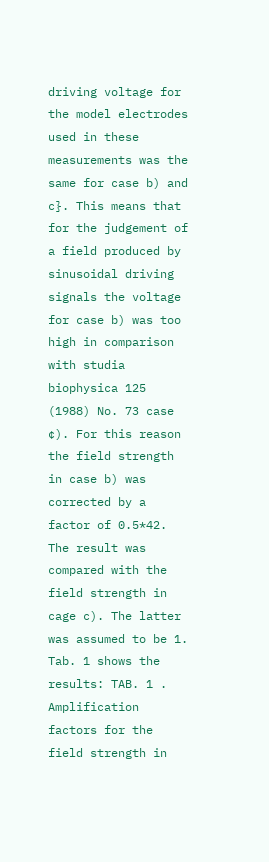driving voltage for the model electrodes used in these measurements was the same for case b) and c}. This means that for the judgement of a field produced by sinusoidal driving signals the voltage for case b) was too high in comparison with studia biophysica 125 (1988) No. 73 case ¢). For this reason the field strength in case b) was corrected by a factor of 0.5*42. The result was compared with the field strength in cage c). The latter was assumed to be 1. Tab. 1 shows the results: TAB. 1 . Amplification factors for the field strength in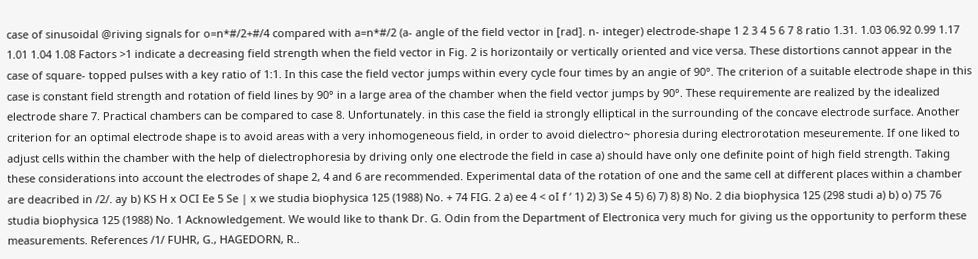case of sinusoidal @riving signals for o=n*#/2+#/4 compared with a=n*#/2 (a- angle of the field vector in [rad]. n- integer) electrode-shape 1 2 3 4 5 6 7 8 ratio 1.31. 1.03 06.92 0.99 1.17 1.01 1.04 1.08 Factors >1 indicate a decreasing field strength when the field vector in Fig. 2 is horizontaily or vertically oriented and vice versa. These distortions cannot appear in the case of square- topped pulses with a key ratio of 1:1. In this case the field vector jumps within every cycle four times by an angie of 90°. The criterion of a suitable electrode shape in this case is constant field strength and rotation of field lines by 90° in a large area of the chamber when the field vector jumps by 90°. These requiremente are realized by the idealized electrode share 7. Practical chambers can be compared to case 8. Unfortunately. in this case the field ia strongly elliptical in the surrounding of the concave electrode surface. Another criterion for an optimal electrode shape is to avoid areas with a very inhomogeneous field, in order to avoid dielectro~ phoresia during electrorotation meseuremente. If one liked to adjust cells within the chamber with the help of dielectrophoresia by driving only one electrode the field in case a) should have only one definite point of high field strength. Taking these considerations into account the electrodes of shape 2, 4 and 6 are recommended. Experimental data of the rotation of one and the same cell at different places within a chamber are deacribed in /2/. ay b) KS H x OCI Ee 5 Se | x we studia biophysica 125 (1988) No. + 74 FIG. 2 a) ee 4 < oI f ‘ 1) 2) 3) Se 4 5) 6) 7) 8) 8) No. 2 dia biophysica 125 (298 studi a) b) o) 75 76 studia biophysica 125 (1988) No. 1 Acknowledgement. We would like to thank Dr. G. Odin from the Department of Electronica very much for giving us the opportunity to perform these measurements. References /1/ FUHR, G., HAGEDORN, R..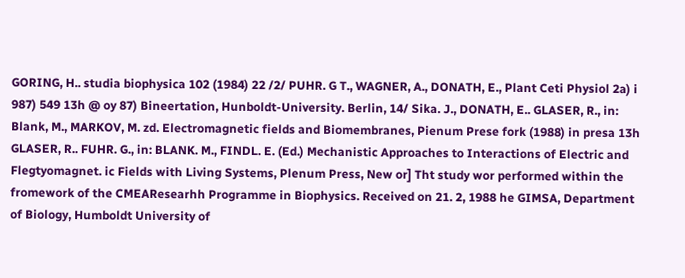GORING, H.. studia biophysica 102 (1984) 22 /2/ PUHR. G T., WAGNER, A., DONATH, E., Plant Ceti Physiol 2a) i 987) 549 13h @ oy 87) Bineertation, Hunboldt-University. Berlin, 14/ Sika. J., DONATH, E.. GLASER, R., in: Blank, M., MARKOV, M. zd. Electromagnetic fields and Biomembranes, Pienum Prese fork (1988) in presa 13h GLASER, R.. FUHR. G., in: BLANK. M., FINDL. E. (Ed.) Mechanistic Approaches to Interactions of Electric and Flegtyomagnet. ic Fields with Living Systems, Plenum Press, New or] Tht study wor performed within the fromework of the CMEAResearhh Programme in Biophysics. Received on 21. 2, 1988 he GIMSA, Department of Biology, Humboldt University of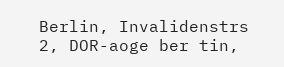Berlin, Invalidenstrs 2, DOR-aoge ber tin,